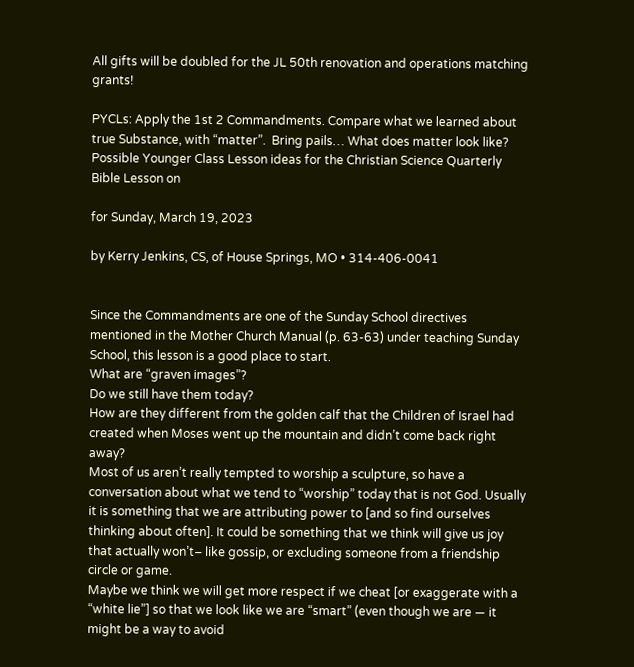All gifts will be doubled for the JL 50th renovation and operations matching grants!

PYCLs: Apply the 1st 2 Commandments. Compare what we learned about true Substance, with “matter”.  Bring pails… What does matter look like?
Possible Younger Class Lesson ideas for the Christian Science Quarterly Bible Lesson on

for Sunday, March 19, 2023

by Kerry Jenkins, CS, of House Springs, MO • 314-406-0041


Since the Commandments are one of the Sunday School directives mentioned in the Mother Church Manual (p. 63-63) under teaching Sunday School, this lesson is a good place to start.
What are “graven images”?
Do we still have them today?
How are they different from the golden calf that the Children of Israel had created when Moses went up the mountain and didn’t come back right away?
Most of us aren’t really tempted to worship a sculpture, so have a conversation about what we tend to “worship” today that is not God. Usually it is something that we are attributing power to [and so find ourselves thinking about often]. It could be something that we think will give us joy that actually won’t– like gossip, or excluding someone from a friendship circle or game.
Maybe we think we will get more respect if we cheat [or exaggerate with a “white lie”] so that we look like we are “smart” (even though we are — it might be a way to avoid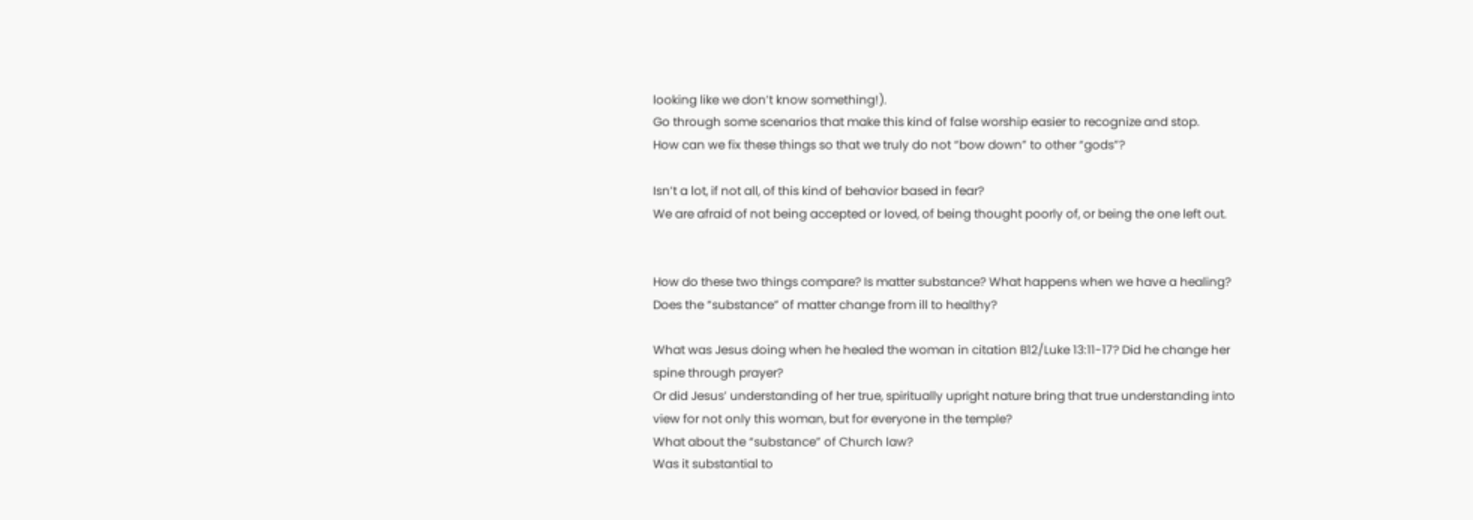looking like we don’t know something!).
Go through some scenarios that make this kind of false worship easier to recognize and stop.
How can we fix these things so that we truly do not “bow down” to other “gods”?

Isn’t a lot, if not all, of this kind of behavior based in fear?
We are afraid of not being accepted or loved, of being thought poorly of, or being the one left out.


How do these two things compare? Is matter substance? What happens when we have a healing?
Does the “substance” of matter change from ill to healthy?

What was Jesus doing when he healed the woman in citation B12/Luke 13:11-17? Did he change her spine through prayer?
Or did Jesus’ understanding of her true, spiritually upright nature bring that true understanding into view for not only this woman, but for everyone in the temple?
What about the “substance” of Church law?
Was it substantial to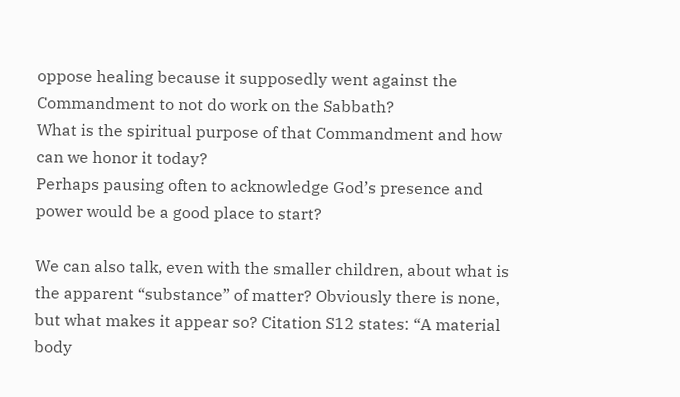oppose healing because it supposedly went against the Commandment to not do work on the Sabbath?
What is the spiritual purpose of that Commandment and how can we honor it today?
Perhaps pausing often to acknowledge God’s presence and power would be a good place to start?

We can also talk, even with the smaller children, about what is the apparent “substance” of matter? Obviously there is none, but what makes it appear so? Citation S12 states: “A material body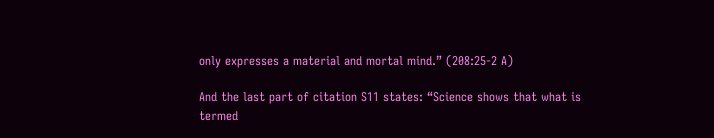only expresses a material and mortal mind.” (208:25-2 A)

And the last part of citation S11 states: “Science shows that what is termed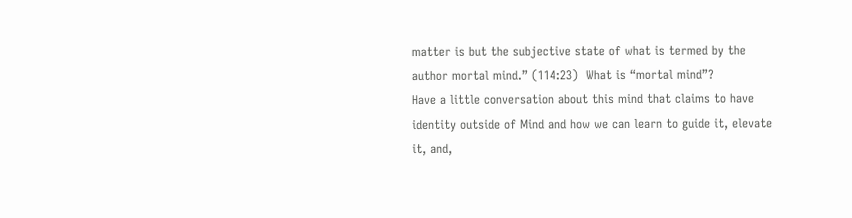matter is but the subjective state of what is termed by the author mortal mind.” (114:23)  What is “mortal mind”?
Have a little conversation about this mind that claims to have identity outside of Mind and how we can learn to guide it, elevate it, and,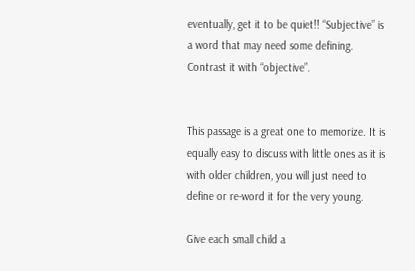eventually, get it to be quiet!! “Subjective” is a word that may need some defining. Contrast it with “objective”.


This passage is a great one to memorize. It is equally easy to discuss with little ones as it is with older children, you will just need to define or re-word it for the very young.

Give each small child a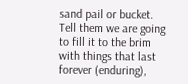sand pail or bucket. Tell them we are going to fill it to the brim with things that last forever (enduring),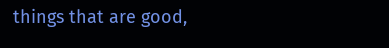things that are good,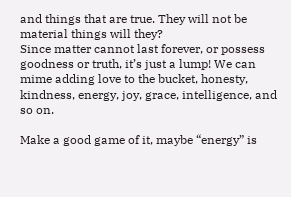and things that are true. They will not be material things will they?
Since matter cannot last forever, or possess goodness or truth, it’s just a lump! We can mime adding love to the bucket, honesty, kindness, energy, joy, grace, intelligence, and so on.

Make a good game of it, maybe “energy” is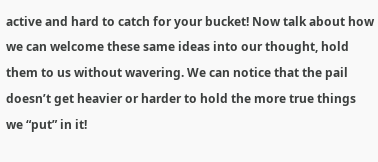active and hard to catch for your bucket! Now talk about how we can welcome these same ideas into our thought, hold them to us without wavering. We can notice that the pail doesn’t get heavier or harder to hold the more true things we “put” in it!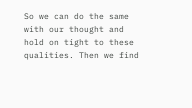So we can do the same with our thought and hold on tight to these qualities. Then we find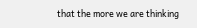that the more we are thinking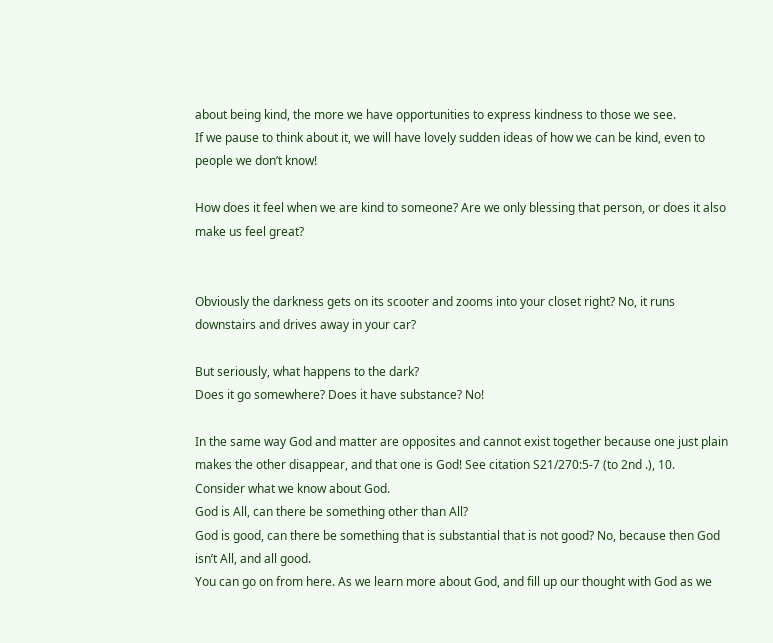about being kind, the more we have opportunities to express kindness to those we see.
If we pause to think about it, we will have lovely sudden ideas of how we can be kind, even to people we don’t know!

How does it feel when we are kind to someone? Are we only blessing that person, or does it also make us feel great?


Obviously the darkness gets on its scooter and zooms into your closet right? No, it runs downstairs and drives away in your car?

But seriously, what happens to the dark?
Does it go somewhere? Does it have substance? No!

In the same way God and matter are opposites and cannot exist together because one just plain makes the other disappear, and that one is God! See citation S21/270:5-7 (to 2nd .), 10.
Consider what we know about God.
God is All, can there be something other than All?
God is good, can there be something that is substantial that is not good? No, because then God isn’t All, and all good.
You can go on from here. As we learn more about God, and fill up our thought with God as we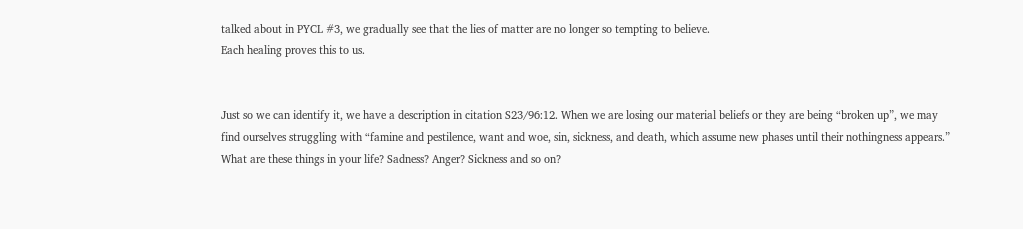talked about in PYCL #3, we gradually see that the lies of matter are no longer so tempting to believe.
Each healing proves this to us.


Just so we can identify it, we have a description in citation S23/96:12. When we are losing our material beliefs or they are being “broken up”, we may find ourselves struggling with “famine and pestilence, want and woe, sin, sickness, and death, which assume new phases until their nothingness appears.”
What are these things in your life? Sadness? Anger? Sickness and so on?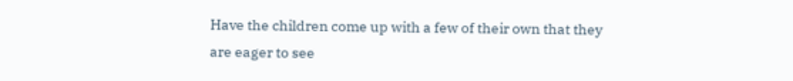Have the children come up with a few of their own that they are eager to see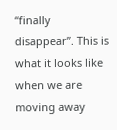“finally disappear”. This is what it looks like when we are moving away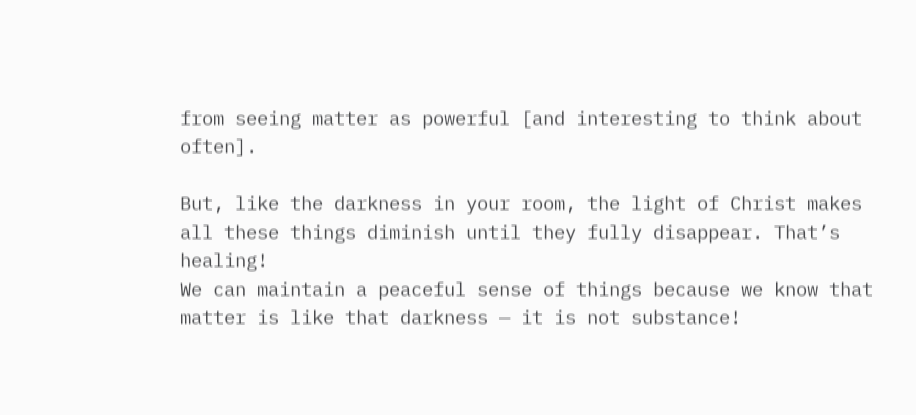from seeing matter as powerful [and interesting to think about often].

But, like the darkness in your room, the light of Christ makes all these things diminish until they fully disappear. That’s healing!
We can maintain a peaceful sense of things because we know that matter is like that darkness — it is not substance!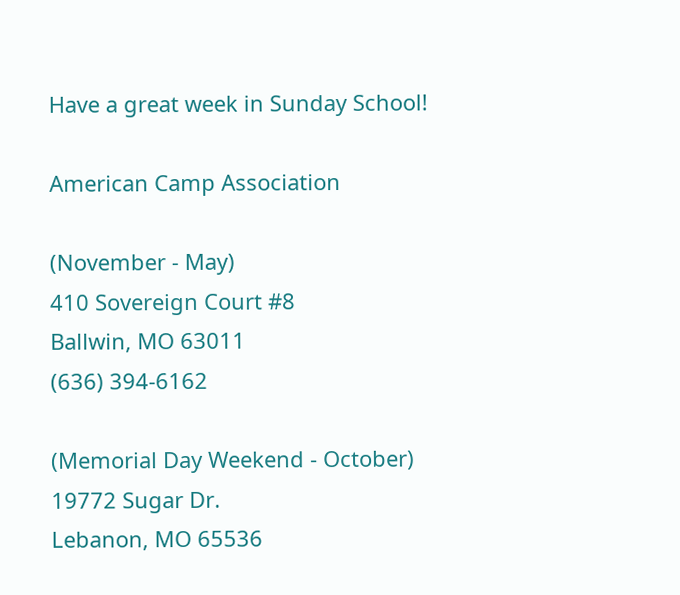Have a great week in Sunday School!

American Camp Association

(November - May)
410 Sovereign Court #8
Ballwin, MO 63011
(636) 394-6162

(Memorial Day Weekend - October)
19772 Sugar Dr.
Lebanon, MO 65536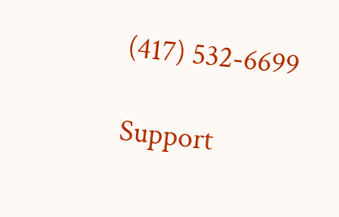(417) 532-6699

Support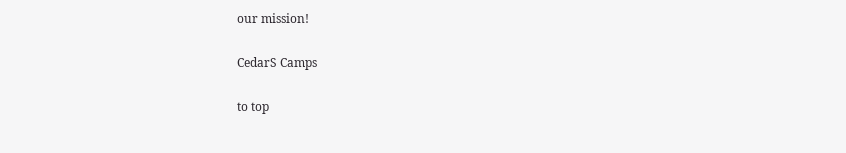our mission!

CedarS Camps

to top